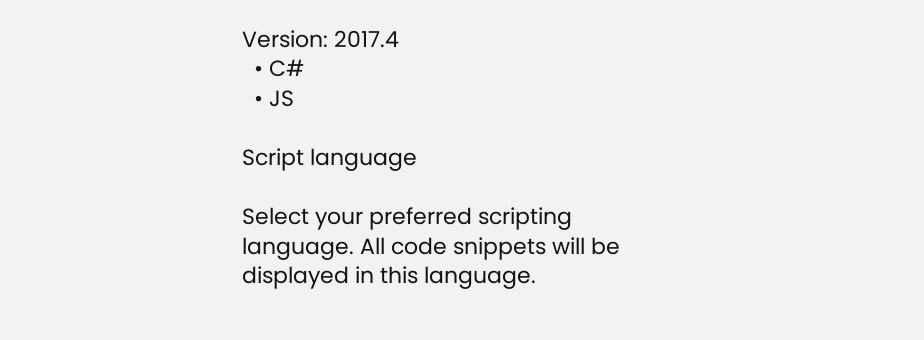Version: 2017.4
  • C#
  • JS

Script language

Select your preferred scripting language. All code snippets will be displayed in this language.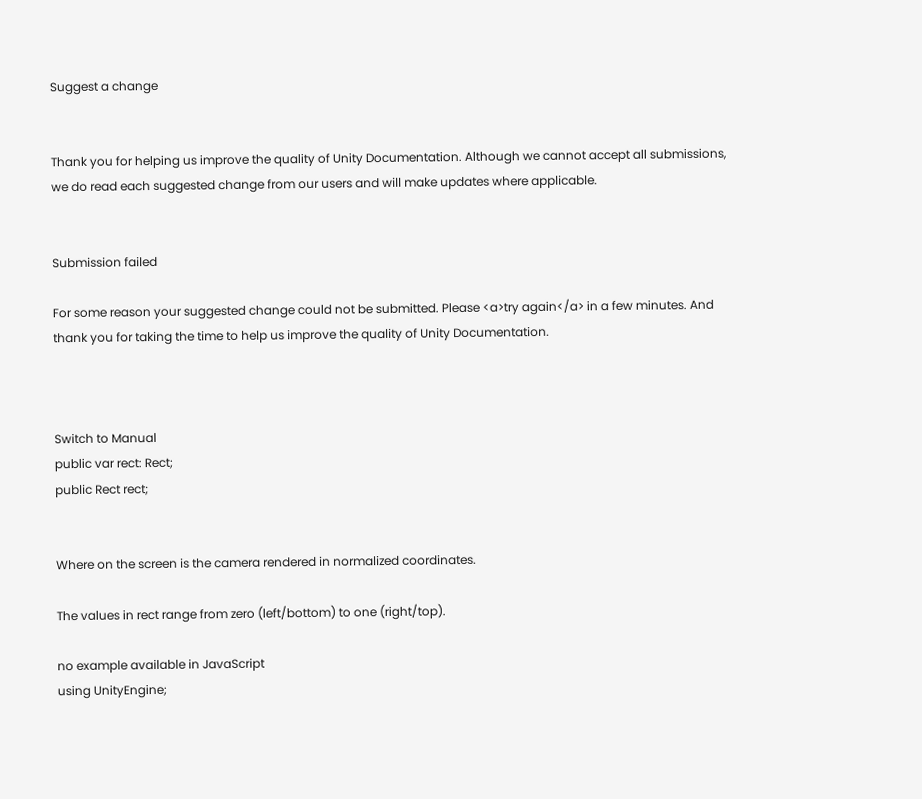Suggest a change


Thank you for helping us improve the quality of Unity Documentation. Although we cannot accept all submissions, we do read each suggested change from our users and will make updates where applicable.


Submission failed

For some reason your suggested change could not be submitted. Please <a>try again</a> in a few minutes. And thank you for taking the time to help us improve the quality of Unity Documentation.



Switch to Manual
public var rect: Rect;
public Rect rect;


Where on the screen is the camera rendered in normalized coordinates.

The values in rect range from zero (left/bottom) to one (right/top).

no example available in JavaScript
using UnityEngine;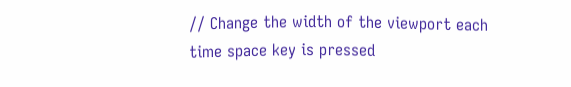// Change the width of the viewport each time space key is pressed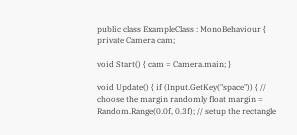public class ExampleClass : MonoBehaviour { private Camera cam;

void Start() { cam = Camera.main; }

void Update() { if (Input.GetKey("space")) { // choose the margin randomly float margin = Random.Range(0.0f, 0.3f); // setup the rectangle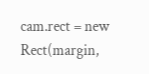cam.rect = new Rect(margin,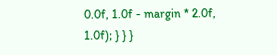0.0f, 1.0f - margin * 2.0f, 1.0f); } } }